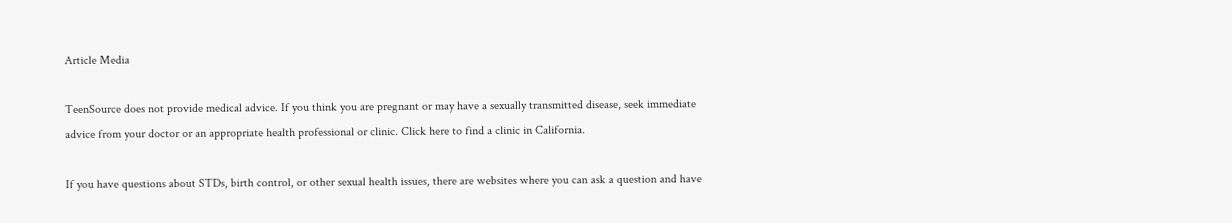Article Media

TeenSource does not provide medical advice. If you think you are pregnant or may have a sexually transmitted disease, seek immediate advice from your doctor or an appropriate health professional or clinic. Click here to find a clinic in California.

If you have questions about STDs, birth control, or other sexual health issues, there are websites where you can ask a question and have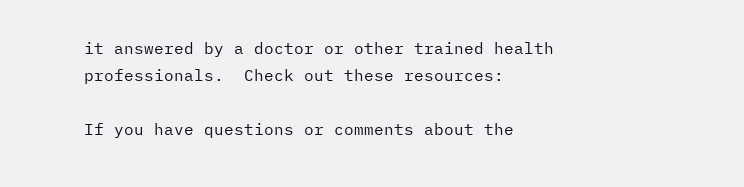it answered by a doctor or other trained health professionals.  Check out these resources:

If you have questions or comments about the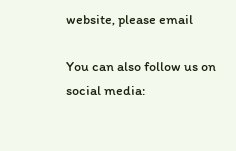website, please email

You can also follow us on social media: